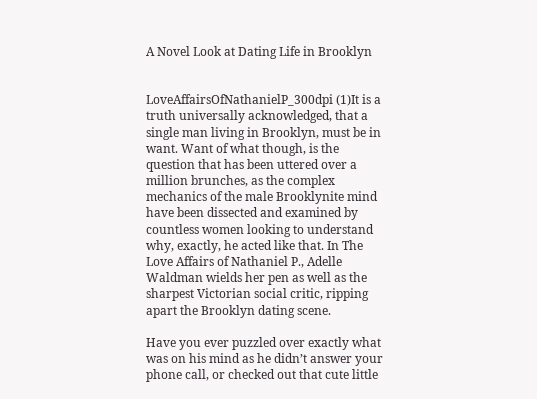A Novel Look at Dating Life in Brooklyn


LoveAffairsOfNathanielP_300dpi (1)It is a truth universally acknowledged, that a single man living in Brooklyn, must be in want. Want of what though, is the question that has been uttered over a million brunches, as the complex mechanics of the male Brooklynite mind have been dissected and examined by countless women looking to understand why, exactly, he acted like that. In The Love Affairs of Nathaniel P., Adelle Waldman wields her pen as well as the sharpest Victorian social critic, ripping apart the Brooklyn dating scene.

Have you ever puzzled over exactly what was on his mind as he didn’t answer your phone call, or checked out that cute little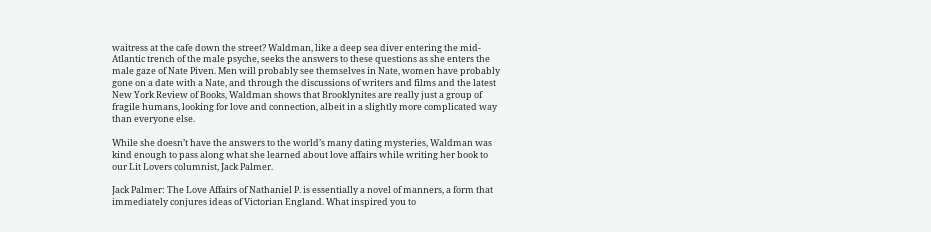waitress at the cafe down the street? Waldman, like a deep sea diver entering the mid-Atlantic trench of the male psyche, seeks the answers to these questions as she enters the male gaze of Nate Piven. Men will probably see themselves in Nate, women have probably gone on a date with a Nate, and through the discussions of writers and films and the latest New York Review of Books, Waldman shows that Brooklynites are really just a group of fragile humans, looking for love and connection, albeit in a slightly more complicated way than everyone else.

While she doesn’t have the answers to the world’s many dating mysteries, Waldman was kind enough to pass along what she learned about love affairs while writing her book to our Lit Lovers columnist, Jack Palmer.

Jack Palmer: The Love Affairs of Nathaniel P. is essentially a novel of manners, a form that immediately conjures ideas of Victorian England. What inspired you to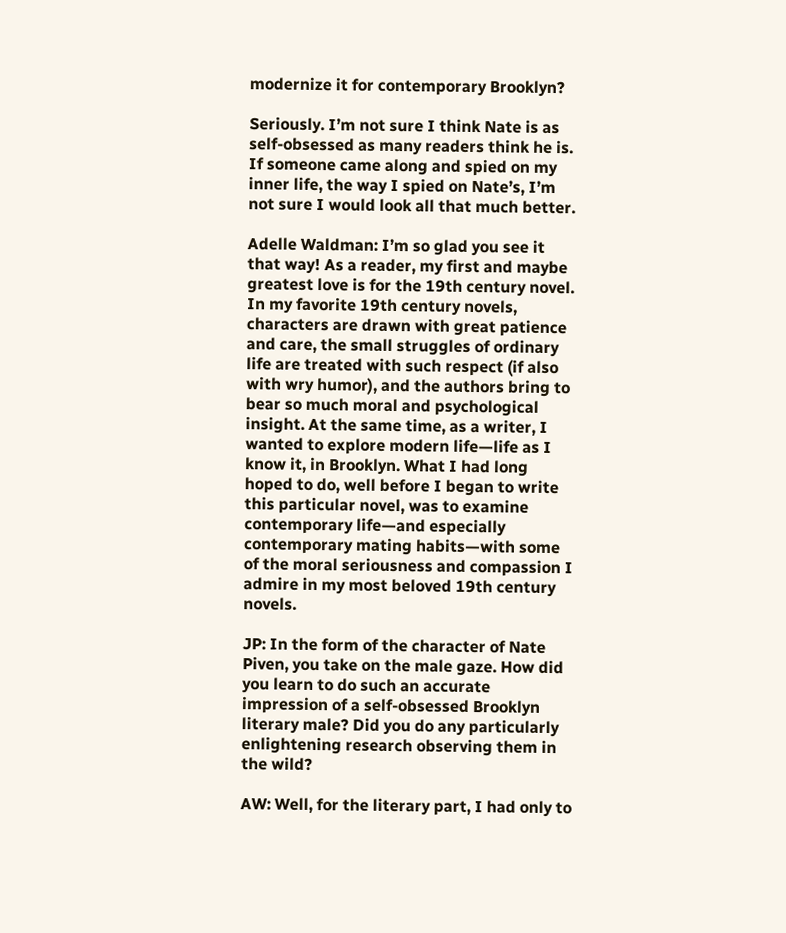modernize it for contemporary Brooklyn?

Seriously. I’m not sure I think Nate is as self-obsessed as many readers think he is. If someone came along and spied on my inner life, the way I spied on Nate’s, I’m not sure I would look all that much better.

Adelle Waldman: I’m so glad you see it that way! As a reader, my first and maybe greatest love is for the 19th century novel. In my favorite 19th century novels, characters are drawn with great patience and care, the small struggles of ordinary life are treated with such respect (if also with wry humor), and the authors bring to bear so much moral and psychological insight. At the same time, as a writer, I wanted to explore modern life—life as I know it, in Brooklyn. What I had long hoped to do, well before I began to write this particular novel, was to examine contemporary life—and especially contemporary mating habits—with some of the moral seriousness and compassion I admire in my most beloved 19th century novels.

JP: In the form of the character of Nate Piven, you take on the male gaze. How did you learn to do such an accurate impression of a self-obsessed Brooklyn literary male? Did you do any particularly enlightening research observing them in the wild?

AW: Well, for the literary part, I had only to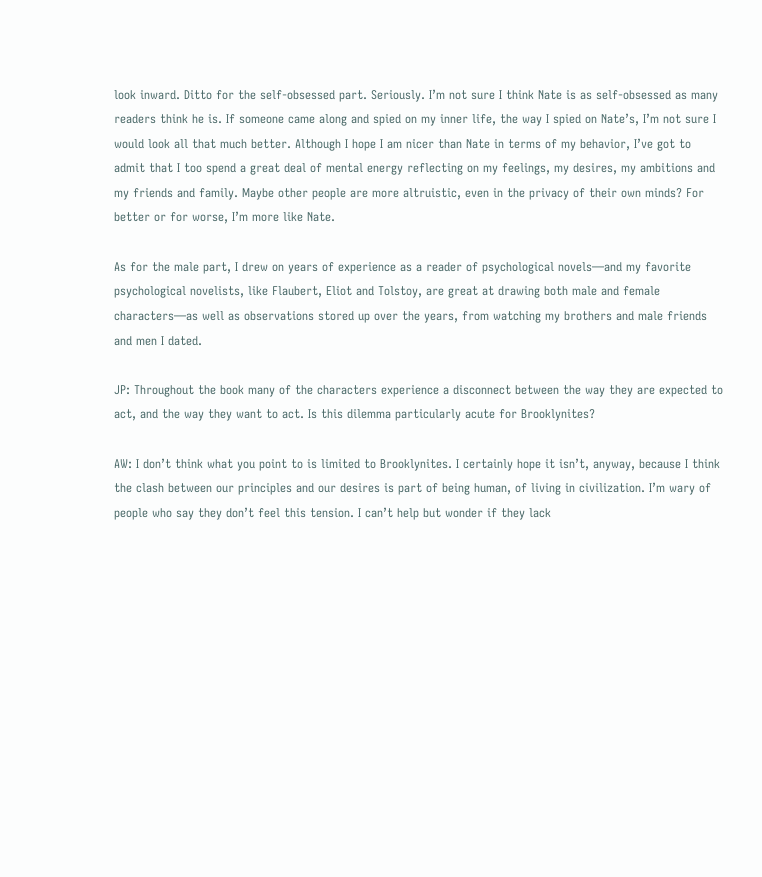look inward. Ditto for the self-obsessed part. Seriously. I’m not sure I think Nate is as self-obsessed as many readers think he is. If someone came along and spied on my inner life, the way I spied on Nate’s, I’m not sure I would look all that much better. Although I hope I am nicer than Nate in terms of my behavior, I’ve got to admit that I too spend a great deal of mental energy reflecting on my feelings, my desires, my ambitions and my friends and family. Maybe other people are more altruistic, even in the privacy of their own minds? For better or for worse, I’m more like Nate.

As for the male part, I drew on years of experience as a reader of psychological novels—and my favorite psychological novelists, like Flaubert, Eliot and Tolstoy, are great at drawing both male and female characters—as well as observations stored up over the years, from watching my brothers and male friends and men I dated.

JP: Throughout the book many of the characters experience a disconnect between the way they are expected to act, and the way they want to act. Is this dilemma particularly acute for Brooklynites?

AW: I don’t think what you point to is limited to Brooklynites. I certainly hope it isn’t, anyway, because I think the clash between our principles and our desires is part of being human, of living in civilization. I’m wary of people who say they don’t feel this tension. I can’t help but wonder if they lack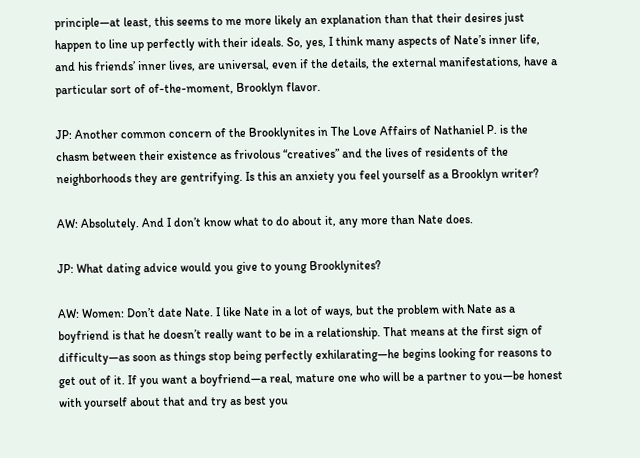principle—at least, this seems to me more likely an explanation than that their desires just happen to line up perfectly with their ideals. So, yes, I think many aspects of Nate’s inner life, and his friends’ inner lives, are universal, even if the details, the external manifestations, have a particular sort of of-the-moment, Brooklyn flavor.

JP: Another common concern of the Brooklynites in The Love Affairs of Nathaniel P. is the chasm between their existence as frivolous “creatives” and the lives of residents of the neighborhoods they are gentrifying. Is this an anxiety you feel yourself as a Brooklyn writer?

AW: Absolutely. And I don’t know what to do about it, any more than Nate does.

JP: What dating advice would you give to young Brooklynites?

AW: Women: Don’t date Nate. I like Nate in a lot of ways, but the problem with Nate as a boyfriend is that he doesn’t really want to be in a relationship. That means at the first sign of difficulty—as soon as things stop being perfectly exhilarating—he begins looking for reasons to get out of it. If you want a boyfriend—a real, mature one who will be a partner to you—be honest with yourself about that and try as best you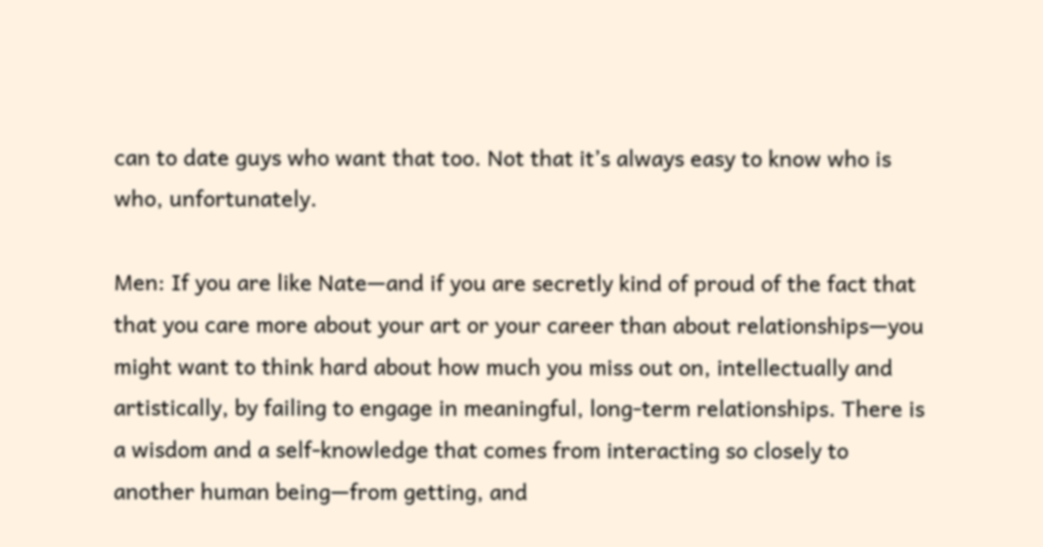can to date guys who want that too. Not that it’s always easy to know who is who, unfortunately.

Men: If you are like Nate—and if you are secretly kind of proud of the fact that that you care more about your art or your career than about relationships—you might want to think hard about how much you miss out on, intellectually and artistically, by failing to engage in meaningful, long-term relationships. There is a wisdom and a self-knowledge that comes from interacting so closely to another human being—from getting, and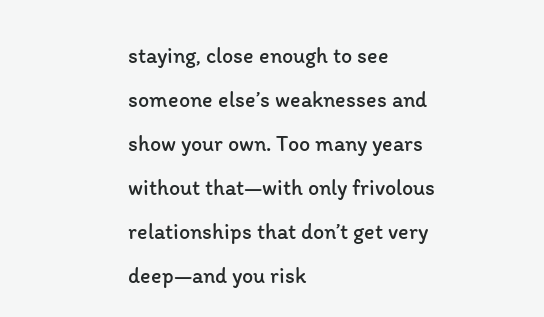staying, close enough to see someone else’s weaknesses and show your own. Too many years without that—with only frivolous relationships that don’t get very deep—and you risk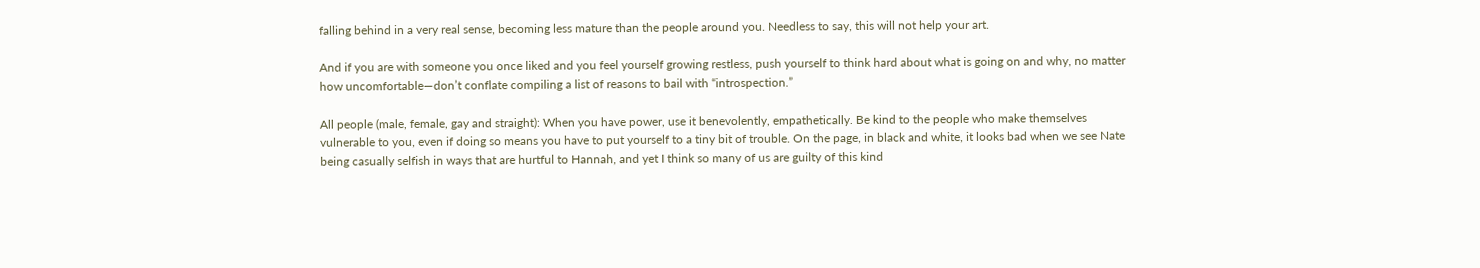falling behind in a very real sense, becoming less mature than the people around you. Needless to say, this will not help your art.

And if you are with someone you once liked and you feel yourself growing restless, push yourself to think hard about what is going on and why, no matter how uncomfortable—don’t conflate compiling a list of reasons to bail with “introspection.”

All people (male, female, gay and straight): When you have power, use it benevolently, empathetically. Be kind to the people who make themselves vulnerable to you, even if doing so means you have to put yourself to a tiny bit of trouble. On the page, in black and white, it looks bad when we see Nate being casually selfish in ways that are hurtful to Hannah, and yet I think so many of us are guilty of this kind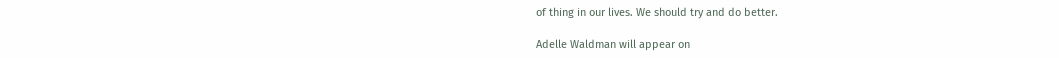of thing in our lives. We should try and do better.

Adelle Waldman will appear on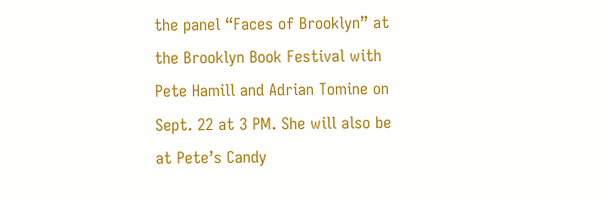the panel “Faces of Brooklyn” at the Brooklyn Book Festival with Pete Hamill and Adrian Tomine on Sept. 22 at 3 PM. She will also be at Pete’s Candy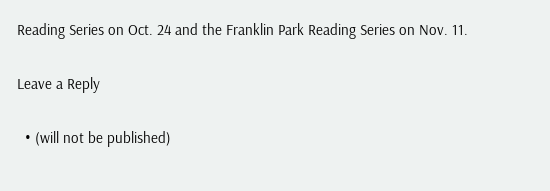Reading Series on Oct. 24 and the Franklin Park Reading Series on Nov. 11.

Leave a Reply

  • (will not be published)